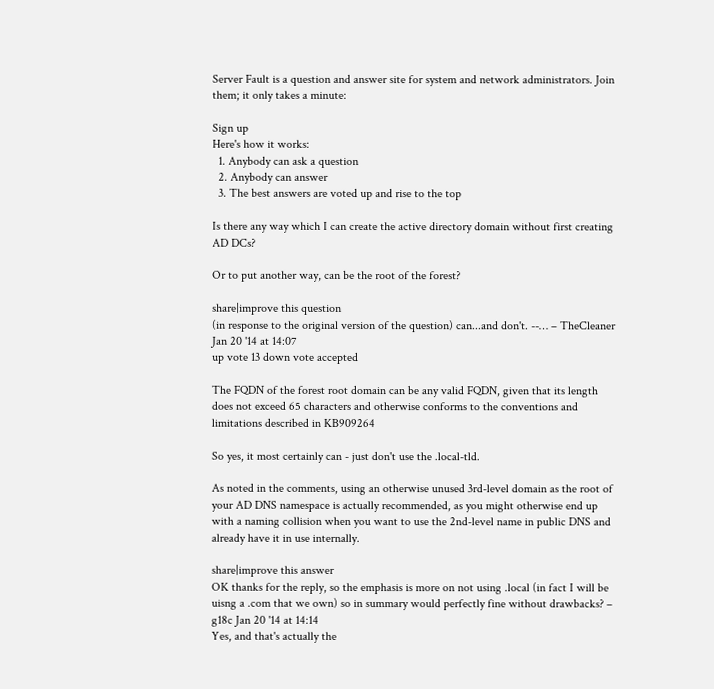Server Fault is a question and answer site for system and network administrators. Join them; it only takes a minute:

Sign up
Here's how it works:
  1. Anybody can ask a question
  2. Anybody can answer
  3. The best answers are voted up and rise to the top

Is there any way which I can create the active directory domain without first creating AD DCs?

Or to put another way, can be the root of the forest?

share|improve this question
(in response to the original version of the question) can...and don't. --… – TheCleaner Jan 20 '14 at 14:07
up vote 13 down vote accepted

The FQDN of the forest root domain can be any valid FQDN, given that its length does not exceed 65 characters and otherwise conforms to the conventions and limitations described in KB909264

So yes, it most certainly can - just don't use the .local-tld.

As noted in the comments, using an otherwise unused 3rd-level domain as the root of your AD DNS namespace is actually recommended, as you might otherwise end up with a naming collision when you want to use the 2nd-level name in public DNS and already have it in use internally.

share|improve this answer
OK thanks for the reply, so the emphasis is more on not using .local (in fact I will be uisng a .com that we own) so in summary would perfectly fine without drawbacks? – g18c Jan 20 '14 at 14:14
Yes, and that's actually the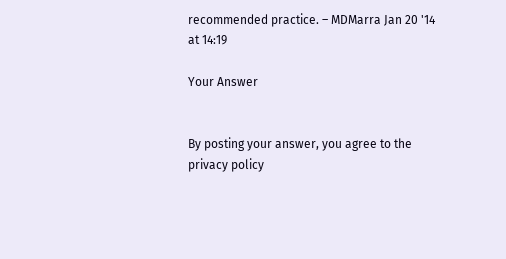recommended practice. – MDMarra Jan 20 '14 at 14:19

Your Answer


By posting your answer, you agree to the privacy policy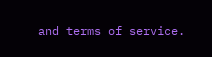and terms of service.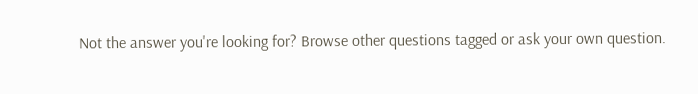Not the answer you're looking for? Browse other questions tagged or ask your own question.